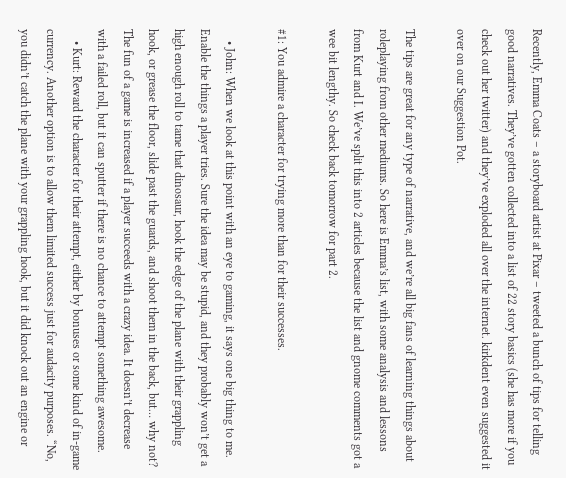Recently, Emma Coats – a storyboard artist at Pixar – tweeted a bunch of tips for telling good narratives. They’ve gotten collected into a list of 22 story basics (she has more if you check out her twitter) and they’ve exploded all over the internet. kirkdent even suggested it over on our Suggestion Pot.

The tips are great for any type of narrative, and we’re all big fans of learning things about roleplaying from other mediums. So here is Emma’s list, with some analysis and lessons from Kurt and I. We’ve split this into 2 articles because the list and gnome comments got a wee bit lengthy. So check back tomorrow for part 2.

#1: You admire a character for trying more than for their successes.

    • John: When we look at this point with an eye to gaming, it says one big thing to me. Enable the things a player tries. Sure the idea may be stupid, and they probably won’t get a high enough roll to tame that dinosaur, hook the edge of the plane with their grappling hook, or grease the floor, slide past the guards, and shoot them in the back, but… why not? The fun of a game is increased if a player succeeds with a crazy idea. It doesn’t decrease with a failed roll, but it can sputter if there is no chance to attempt something awesome.
    • Kurt: Reward the character for their attempt, either by bonuses or some kind of in-game currency. Another option is to allow them limited success just for audacity purposes. “No, you didn’t catch the plane with your grappling hook, but it did knock out an engine or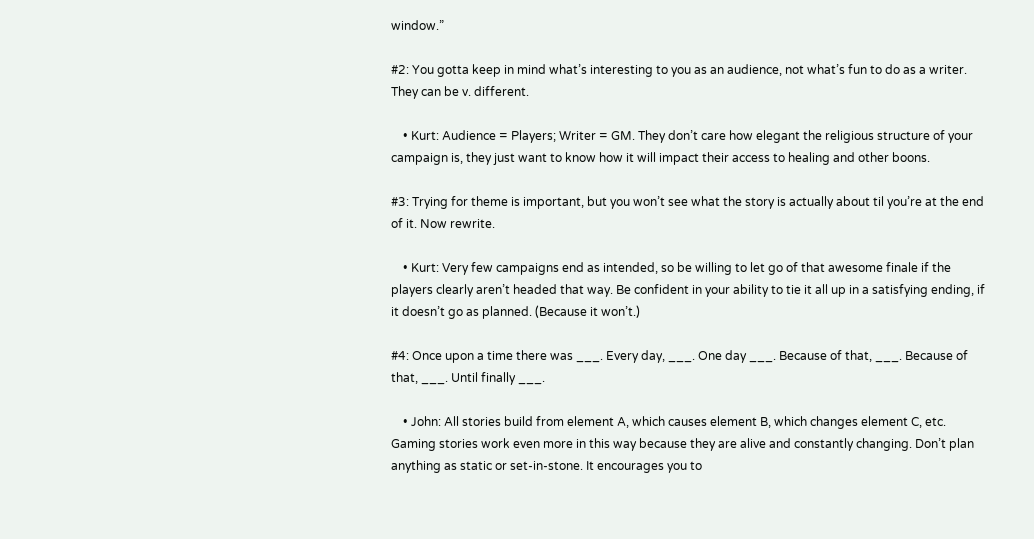window.”

#2: You gotta keep in mind what’s interesting to you as an audience, not what’s fun to do as a writer. They can be v. different.

    • Kurt: Audience = Players; Writer = GM. They don’t care how elegant the religious structure of your campaign is, they just want to know how it will impact their access to healing and other boons.

#3: Trying for theme is important, but you won’t see what the story is actually about til you’re at the end of it. Now rewrite.

    • Kurt: Very few campaigns end as intended, so be willing to let go of that awesome finale if the players clearly aren’t headed that way. Be confident in your ability to tie it all up in a satisfying ending, if it doesn’t go as planned. (Because it won’t.)

#4: Once upon a time there was ___. Every day, ___. One day ___. Because of that, ___. Because of that, ___. Until finally ___.

    • John: All stories build from element A, which causes element B, which changes element C, etc. Gaming stories work even more in this way because they are alive and constantly changing. Don’t plan anything as static or set-in-stone. It encourages you to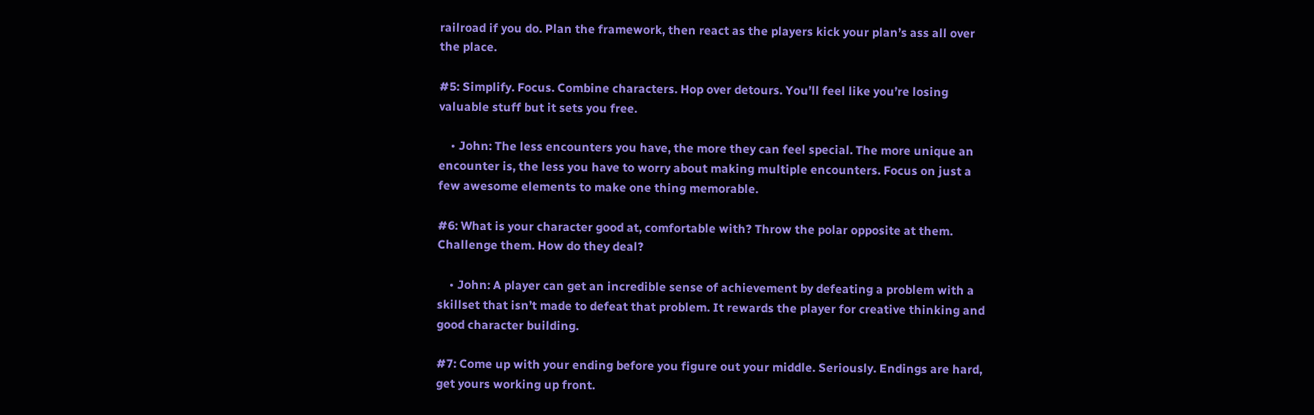railroad if you do. Plan the framework, then react as the players kick your plan’s ass all over the place.

#5: Simplify. Focus. Combine characters. Hop over detours. You’ll feel like you’re losing valuable stuff but it sets you free.

    • John: The less encounters you have, the more they can feel special. The more unique an encounter is, the less you have to worry about making multiple encounters. Focus on just a few awesome elements to make one thing memorable.

#6: What is your character good at, comfortable with? Throw the polar opposite at them. Challenge them. How do they deal?

    • John: A player can get an incredible sense of achievement by defeating a problem with a skillset that isn’t made to defeat that problem. It rewards the player for creative thinking and good character building.

#7: Come up with your ending before you figure out your middle. Seriously. Endings are hard, get yours working up front.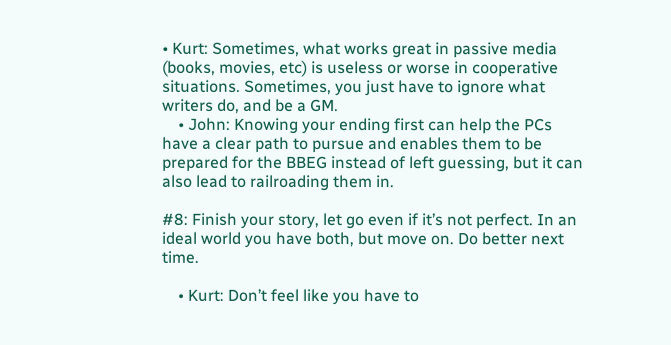• Kurt: Sometimes, what works great in passive media (books, movies, etc) is useless or worse in cooperative situations. Sometimes, you just have to ignore what writers do, and be a GM.
    • John: Knowing your ending first can help the PCs have a clear path to pursue and enables them to be prepared for the BBEG instead of left guessing, but it can also lead to railroading them in.

#8: Finish your story, let go even if it’s not perfect. In an ideal world you have both, but move on. Do better next time.

    • Kurt: Don’t feel like you have to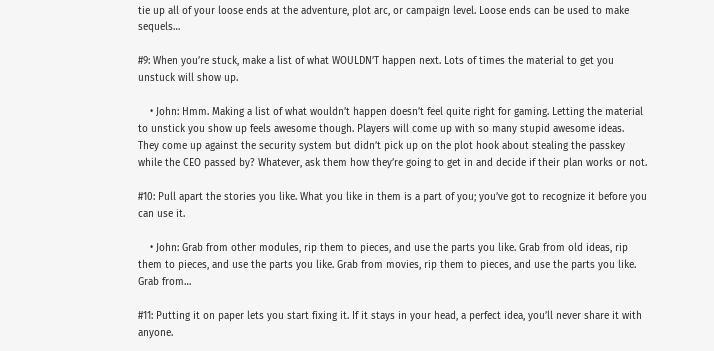tie up all of your loose ends at the adventure, plot arc, or campaign level. Loose ends can be used to make sequels…

#9: When you’re stuck, make a list of what WOULDN’T happen next. Lots of times the material to get you unstuck will show up.

    • John: Hmm. Making a list of what wouldn’t happen doesn’t feel quite right for gaming. Letting the material to unstick you show up feels awesome though. Players will come up with so many stupid awesome ideas. They come up against the security system but didn’t pick up on the plot hook about stealing the passkey while the CEO passed by? Whatever, ask them how they’re going to get in and decide if their plan works or not.

#10: Pull apart the stories you like. What you like in them is a part of you; you’ve got to recognize it before you can use it.

    • John: Grab from other modules, rip them to pieces, and use the parts you like. Grab from old ideas, rip them to pieces, and use the parts you like. Grab from movies, rip them to pieces, and use the parts you like. Grab from…

#11: Putting it on paper lets you start fixing it. If it stays in your head, a perfect idea, you’ll never share it with anyone.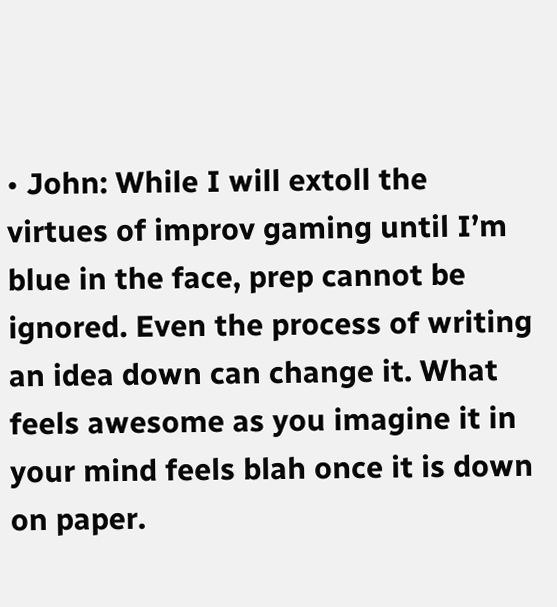• John: While I will extoll the virtues of improv gaming until I’m blue in the face, prep cannot be ignored. Even the process of writing an idea down can change it. What feels awesome as you imagine it in your mind feels blah once it is down on paper.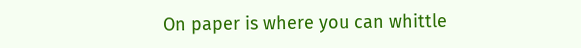On paper is where you can whittle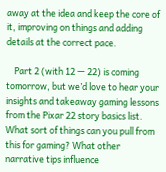away at the idea and keep the core of it, improving on things and adding details at the correct pace.

    Part 2 (with 12 — 22) is coming tomorrow, but we’d love to hear your insights and takeaway gaming lessons from the Pixar 22 story basics list. What sort of things can you pull from this for gaming? What other narrative tips influence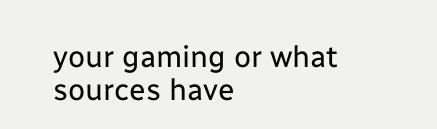your gaming or what sources have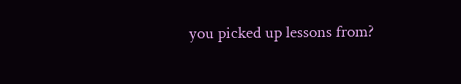you picked up lessons from?